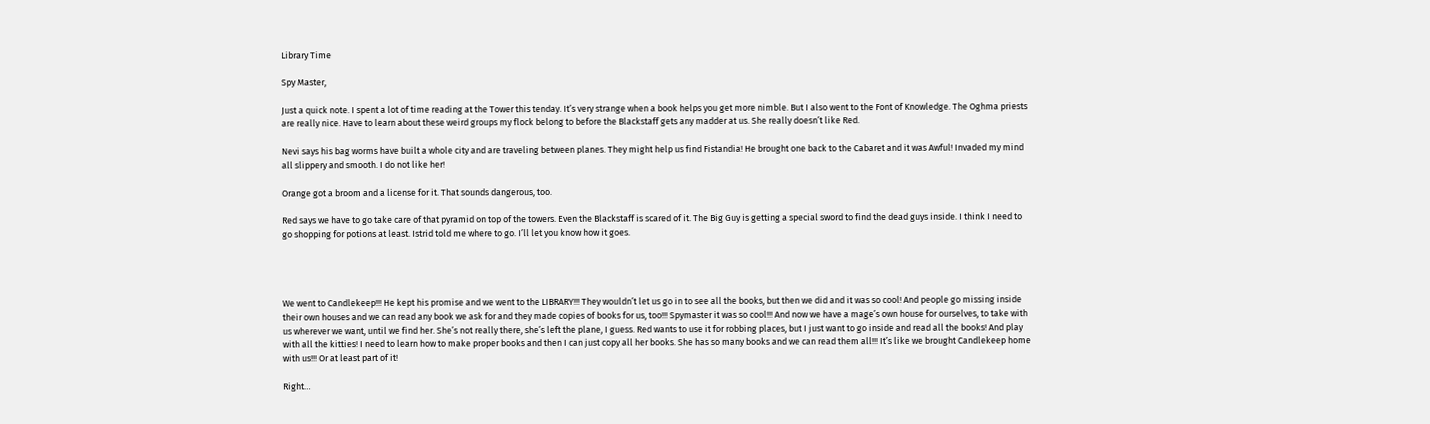Library Time

Spy Master,

Just a quick note. I spent a lot of time reading at the Tower this tenday. It’s very strange when a book helps you get more nimble. But I also went to the Font of Knowledge. The Oghma priests are really nice. Have to learn about these weird groups my flock belong to before the Blackstaff gets any madder at us. She really doesn’t like Red.

Nevi says his bag worms have built a whole city and are traveling between planes. They might help us find Fistandia! He brought one back to the Cabaret and it was Awful! Invaded my mind all slippery and smooth. I do not like her!

Orange got a broom and a license for it. That sounds dangerous, too.

Red says we have to go take care of that pyramid on top of the towers. Even the Blackstaff is scared of it. The Big Guy is getting a special sword to find the dead guys inside. I think I need to go shopping for potions at least. Istrid told me where to go. I’ll let you know how it goes.




We went to Candlekeep!!! He kept his promise and we went to the LIBRARY!!! They wouldn’t let us go in to see all the books, but then we did and it was so cool! And people go missing inside their own houses and we can read any book we ask for and they made copies of books for us, too!!! Spymaster it was so cool!!! And now we have a mage’s own house for ourselves, to take with us wherever we want, until we find her. She’s not really there, she’s left the plane, I guess. Red wants to use it for robbing places, but I just want to go inside and read all the books! And play with all the kitties! I need to learn how to make proper books and then I can just copy all her books. She has so many books and we can read them all!!! It’s like we brought Candlekeep home with us!!! Or at least part of it!

Right…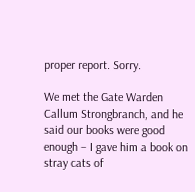proper report. Sorry.

We met the Gate Warden Callum Strongbranch, and he said our books were good enough – I gave him a book on stray cats of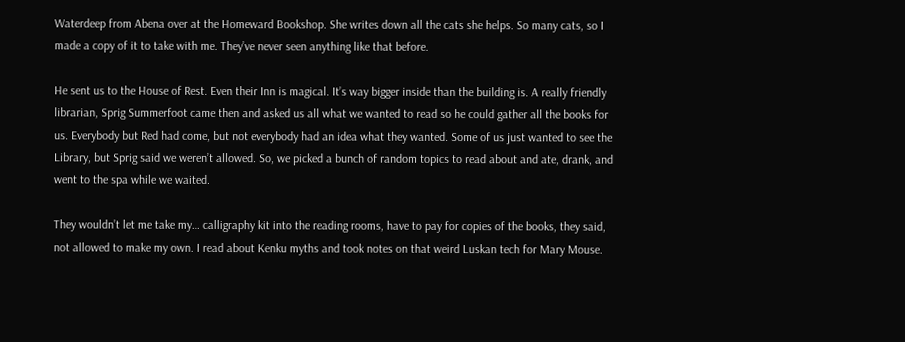Waterdeep from Abena over at the Homeward Bookshop. She writes down all the cats she helps. So many cats, so I made a copy of it to take with me. They’ve never seen anything like that before.

He sent us to the House of Rest. Even their Inn is magical. It’s way bigger inside than the building is. A really friendly librarian, Sprig Summerfoot came then and asked us all what we wanted to read so he could gather all the books for us. Everybody but Red had come, but not everybody had an idea what they wanted. Some of us just wanted to see the Library, but Sprig said we weren’t allowed. So, we picked a bunch of random topics to read about and ate, drank, and went to the spa while we waited.

They wouldn’t let me take my… calligraphy kit into the reading rooms, have to pay for copies of the books, they said, not allowed to make my own. I read about Kenku myths and took notes on that weird Luskan tech for Mary Mouse.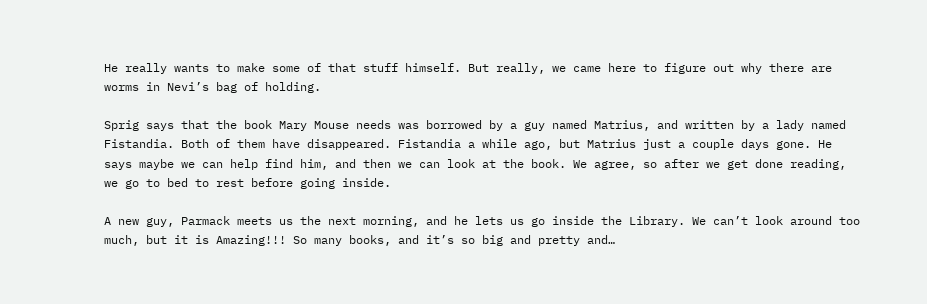He really wants to make some of that stuff himself. But really, we came here to figure out why there are worms in Nevi’s bag of holding.

Sprig says that the book Mary Mouse needs was borrowed by a guy named Matrius, and written by a lady named Fistandia. Both of them have disappeared. Fistandia a while ago, but Matrius just a couple days gone. He says maybe we can help find him, and then we can look at the book. We agree, so after we get done reading, we go to bed to rest before going inside.

A new guy, Parmack meets us the next morning, and he lets us go inside the Library. We can’t look around too much, but it is Amazing!!! So many books, and it’s so big and pretty and…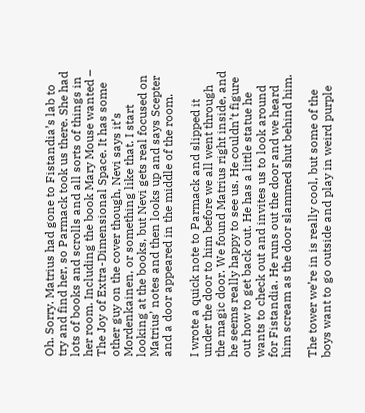Oh. Sorry. Matrius had gone to Fistandia’s lab to try and find her, so Parmack took us there. She had lots of books and scrolls and all sorts of things in her room. Including the book Mary Mouse wanted – The Joy of Extra-Dimensional Space. It has some other guy on the cover though, Nevi says it’s Mordenkainen, or something like that. I start looking at the books, but Nevi gets real focused on Matrius’ notes and then looks up and says Scepter and a door appeared in the middle of the room.

I wrote a quick note to Parmack and slipped it under the door to him before we all went through the magic door. We found Matrius right inside, and he seems really happy to see us. He couldn’t figure out how to get back out. He has a little statue he wants to check out and invites us to look around for Fistandia. He runs out the door and we heard him scream as the door slammed shut behind him.

The tower we’re in is really cool, but some of the boys want to go outside and play in weird purple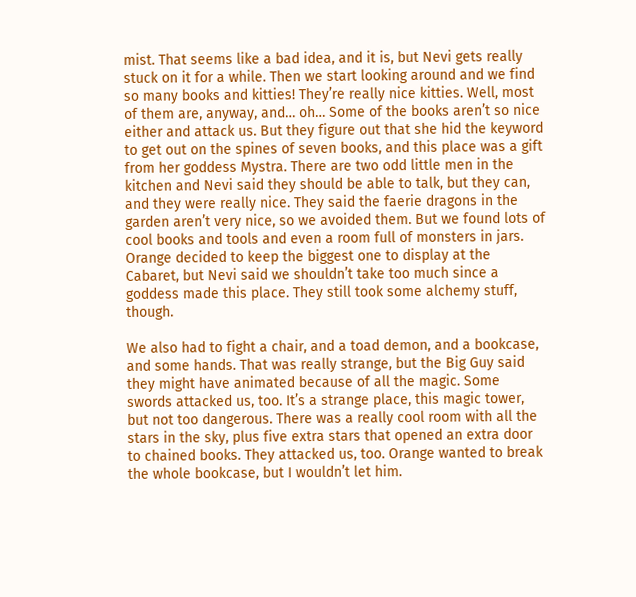mist. That seems like a bad idea, and it is, but Nevi gets really stuck on it for a while. Then we start looking around and we find so many books and kitties! They’re really nice kitties. Well, most of them are, anyway, and… oh… Some of the books aren’t so nice either and attack us. But they figure out that she hid the keyword to get out on the spines of seven books, and this place was a gift from her goddess Mystra. There are two odd little men in the kitchen and Nevi said they should be able to talk, but they can, and they were really nice. They said the faerie dragons in the garden aren’t very nice, so we avoided them. But we found lots of cool books and tools and even a room full of monsters in jars. Orange decided to keep the biggest one to display at the Cabaret, but Nevi said we shouldn’t take too much since a goddess made this place. They still took some alchemy stuff, though.

We also had to fight a chair, and a toad demon, and a bookcase, and some hands. That was really strange, but the Big Guy said they might have animated because of all the magic. Some swords attacked us, too. It’s a strange place, this magic tower, but not too dangerous. There was a really cool room with all the stars in the sky, plus five extra stars that opened an extra door to chained books. They attacked us, too. Orange wanted to break the whole bookcase, but I wouldn’t let him.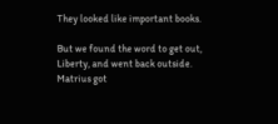They looked like important books.

But we found the word to get out, Liberty, and went back outside. Matrius got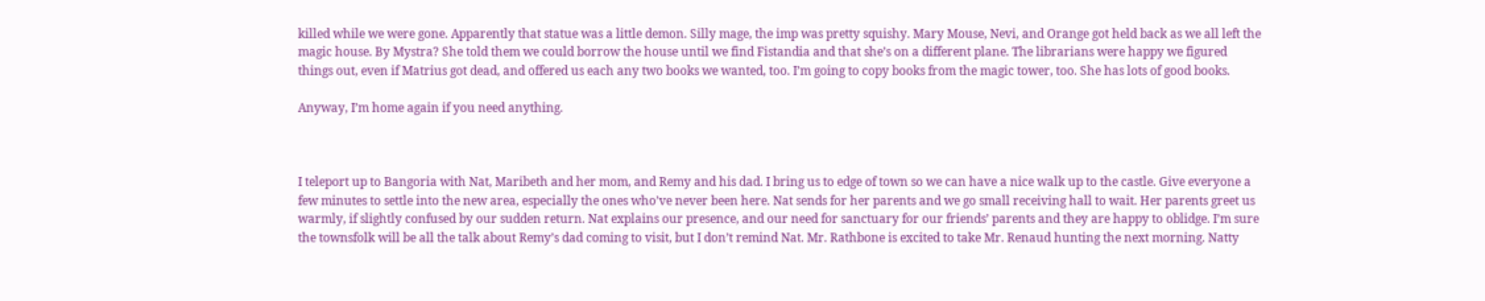killed while we were gone. Apparently that statue was a little demon. Silly mage, the imp was pretty squishy. Mary Mouse, Nevi, and Orange got held back as we all left the magic house. By Mystra? She told them we could borrow the house until we find Fistandia and that she’s on a different plane. The librarians were happy we figured things out, even if Matrius got dead, and offered us each any two books we wanted, too. I’m going to copy books from the magic tower, too. She has lots of good books.

Anyway, I’m home again if you need anything.



I teleport up to Bangoria with Nat, Maribeth and her mom, and Remy and his dad. I bring us to edge of town so we can have a nice walk up to the castle. Give everyone a few minutes to settle into the new area, especially the ones who’ve never been here. Nat sends for her parents and we go small receiving hall to wait. Her parents greet us warmly, if slightly confused by our sudden return. Nat explains our presence, and our need for sanctuary for our friends’ parents and they are happy to oblidge. I’m sure the townsfolk will be all the talk about Remy’s dad coming to visit, but I don’t remind Nat. Mr. Rathbone is excited to take Mr. Renaud hunting the next morning. Natty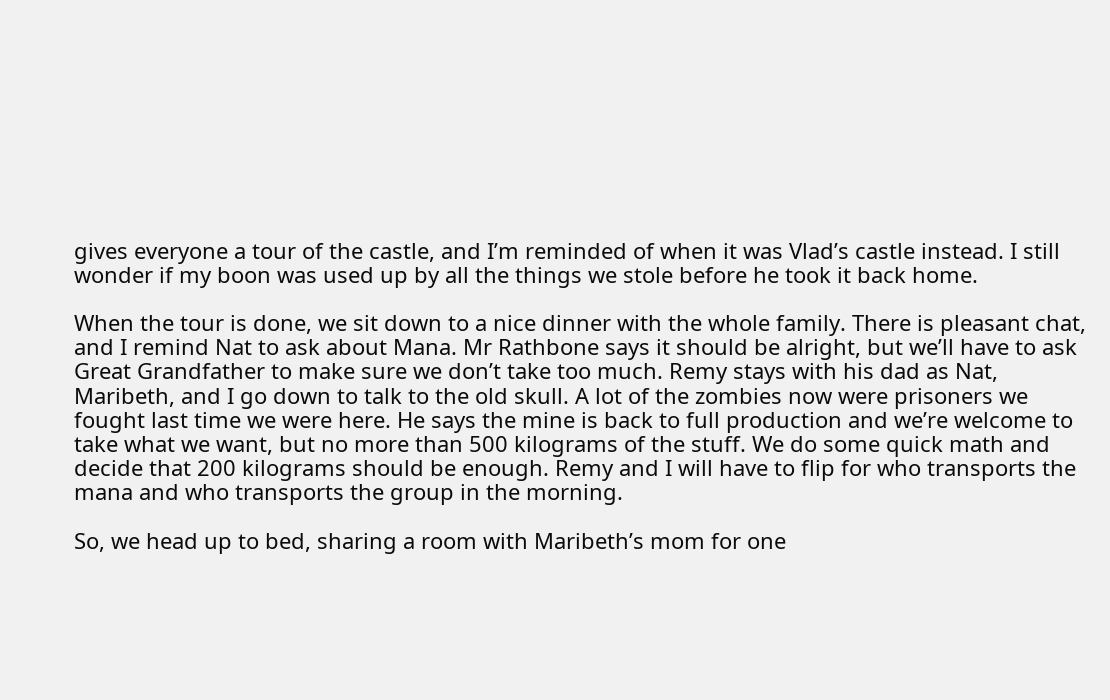gives everyone a tour of the castle, and I’m reminded of when it was Vlad’s castle instead. I still wonder if my boon was used up by all the things we stole before he took it back home.

When the tour is done, we sit down to a nice dinner with the whole family. There is pleasant chat, and I remind Nat to ask about Mana. Mr Rathbone says it should be alright, but we’ll have to ask Great Grandfather to make sure we don’t take too much. Remy stays with his dad as Nat, Maribeth, and I go down to talk to the old skull. A lot of the zombies now were prisoners we fought last time we were here. He says the mine is back to full production and we’re welcome to take what we want, but no more than 500 kilograms of the stuff. We do some quick math and decide that 200 kilograms should be enough. Remy and I will have to flip for who transports the mana and who transports the group in the morning.

So, we head up to bed, sharing a room with Maribeth’s mom for one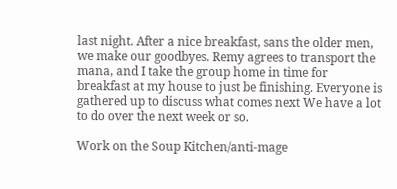last night. After a nice breakfast, sans the older men, we make our goodbyes. Remy agrees to transport the mana, and I take the group home in time for breakfast at my house to just be finishing. Everyone is gathered up to discuss what comes next We have a lot to do over the next week or so.

Work on the Soup Kitchen/anti-mage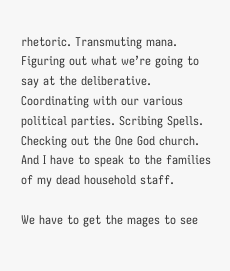rhetoric. Transmuting mana. Figuring out what we’re going to say at the deliberative. Coordinating with our various political parties. Scribing Spells. Checking out the One God church. And I have to speak to the families of my dead household staff.

We have to get the mages to see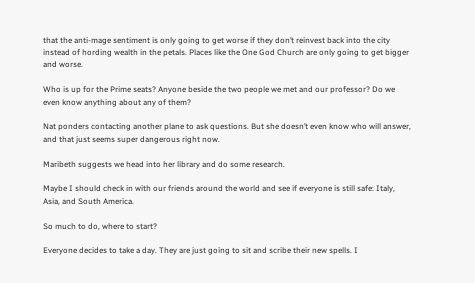that the anti-mage sentiment is only going to get worse if they don’t reinvest back into the city instead of hording wealth in the petals. Places like the One God Church are only going to get bigger and worse.

Who is up for the Prime seats? Anyone beside the two people we met and our professor? Do we even know anything about any of them?

Nat ponders contacting another plane to ask questions. But she doesn’t even know who will answer, and that just seems super dangerous right now.

Maribeth suggests we head into her library and do some research.

Maybe I should check in with our friends around the world and see if everyone is still safe: Italy, Asia, and South America.

So much to do, where to start?

Everyone decides to take a day. They are just going to sit and scribe their new spells. I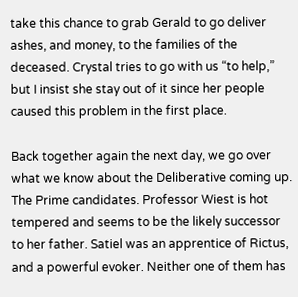take this chance to grab Gerald to go deliver ashes, and money, to the families of the deceased. Crystal tries to go with us “to help,” but I insist she stay out of it since her people caused this problem in the first place.

Back together again the next day, we go over what we know about the Deliberative coming up. The Prime candidates. Professor Wiest is hot tempered and seems to be the likely successor to her father. Satiel was an apprentice of Rictus, and a powerful evoker. Neither one of them has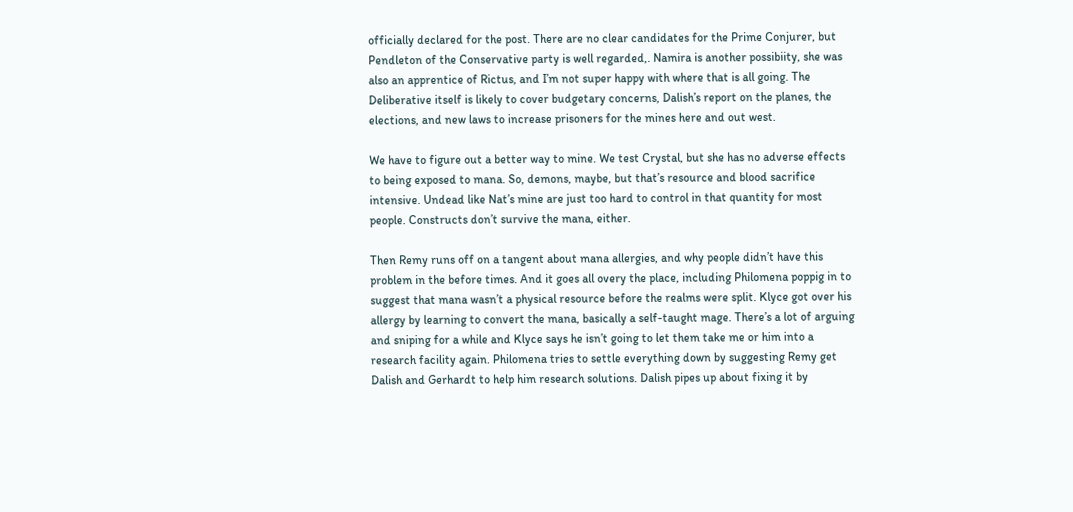officially declared for the post. There are no clear candidates for the Prime Conjurer, but Pendleton of the Conservative party is well regarded,. Namira is another possibiity, she was also an apprentice of Rictus, and I’m not super happy with where that is all going. The Deliberative itself is likely to cover budgetary concerns, Dalish’s report on the planes, the elections, and new laws to increase prisoners for the mines here and out west.

We have to figure out a better way to mine. We test Crystal, but she has no adverse effects to being exposed to mana. So, demons, maybe, but that’s resource and blood sacrifice intensive. Undead like Nat’s mine are just too hard to control in that quantity for most people. Constructs don’t survive the mana, either.

Then Remy runs off on a tangent about mana allergies, and why people didn’t have this problem in the before times. And it goes all overy the place, including Philomena poppig in to suggest that mana wasn’t a physical resource before the realms were split. Klyce got over his allergy by learning to convert the mana, basically a self-taught mage. There’s a lot of arguing and sniping for a while and Klyce says he isn’t going to let them take me or him into a research facility again. Philomena tries to settle everything down by suggesting Remy get Dalish and Gerhardt to help him research solutions. Dalish pipes up about fixing it by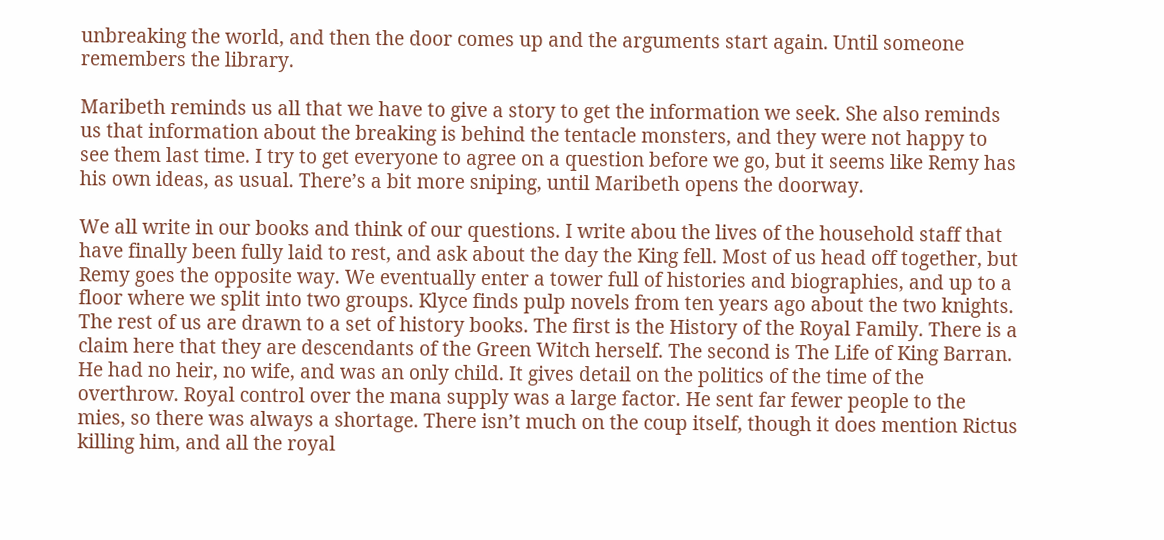unbreaking the world, and then the door comes up and the arguments start again. Until someone remembers the library.

Maribeth reminds us all that we have to give a story to get the information we seek. She also reminds us that information about the breaking is behind the tentacle monsters, and they were not happy to see them last time. I try to get everyone to agree on a question before we go, but it seems like Remy has his own ideas, as usual. There’s a bit more sniping, until Maribeth opens the doorway.

We all write in our books and think of our questions. I write abou the lives of the household staff that have finally been fully laid to rest, and ask about the day the King fell. Most of us head off together, but Remy goes the opposite way. We eventually enter a tower full of histories and biographies, and up to a floor where we split into two groups. Klyce finds pulp novels from ten years ago about the two knights. The rest of us are drawn to a set of history books. The first is the History of the Royal Family. There is a claim here that they are descendants of the Green Witch herself. The second is The Life of King Barran. He had no heir, no wife, and was an only child. It gives detail on the politics of the time of the overthrow. Royal control over the mana supply was a large factor. He sent far fewer people to the mies, so there was always a shortage. There isn’t much on the coup itself, though it does mention Rictus killing him, and all the royal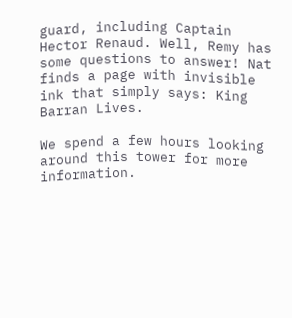guard, including Captain Hector Renaud. Well, Remy has some questions to answer! Nat finds a page with invisible ink that simply says: King Barran Lives.

We spend a few hours looking around this tower for more information.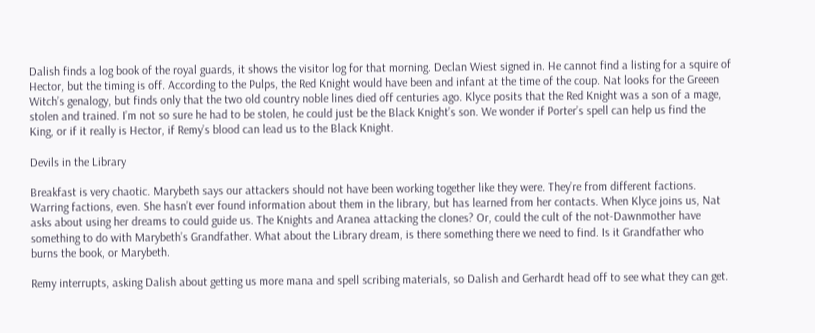Dalish finds a log book of the royal guards, it shows the visitor log for that morning. Declan Wiest signed in. He cannot find a listing for a squire of Hector, but the timing is off. According to the Pulps, the Red Knight would have been and infant at the time of the coup. Nat looks for the Greeen Witch’s genalogy, but finds only that the two old country noble lines died off centuries ago. Klyce posits that the Red Knight was a son of a mage, stolen and trained. I’m not so sure he had to be stolen, he could just be the Black Knight’s son. We wonder if Porter’s spell can help us find the King, or if it really is Hector, if Remy’s blood can lead us to the Black Knight.

Devils in the Library

Breakfast is very chaotic. Marybeth says our attackers should not have been working together like they were. They’re from different factions. Warring factions, even. She hasn’t ever found information about them in the library, but has learned from her contacts. When Klyce joins us, Nat asks about using her dreams to could guide us. The Knights and Aranea attacking the clones? Or, could the cult of the not-Dawnmother have something to do with Marybeth’s Grandfather. What about the Library dream, is there something there we need to find. Is it Grandfather who burns the book, or Marybeth.

Remy interrupts, asking Dalish about getting us more mana and spell scribing materials, so Dalish and Gerhardt head off to see what they can get.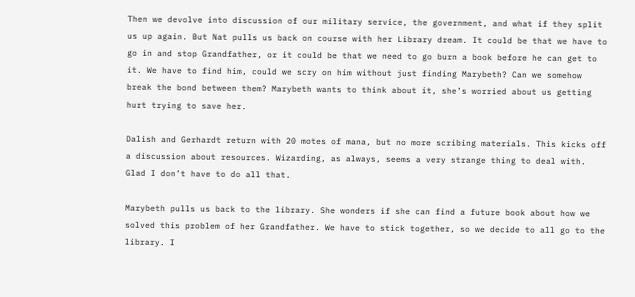Then we devolve into discussion of our military service, the government, and what if they split us up again. But Nat pulls us back on course with her Library dream. It could be that we have to go in and stop Grandfather, or it could be that we need to go burn a book before he can get to it. We have to find him, could we scry on him without just finding Marybeth? Can we somehow break the bond between them? Marybeth wants to think about it, she’s worried about us getting hurt trying to save her.

Dalish and Gerhardt return with 20 motes of mana, but no more scribing materials. This kicks off a discussion about resources. Wizarding, as always, seems a very strange thing to deal with. Glad I don’t have to do all that.

Marybeth pulls us back to the library. She wonders if she can find a future book about how we solved this problem of her Grandfather. We have to stick together, so we decide to all go to the library. I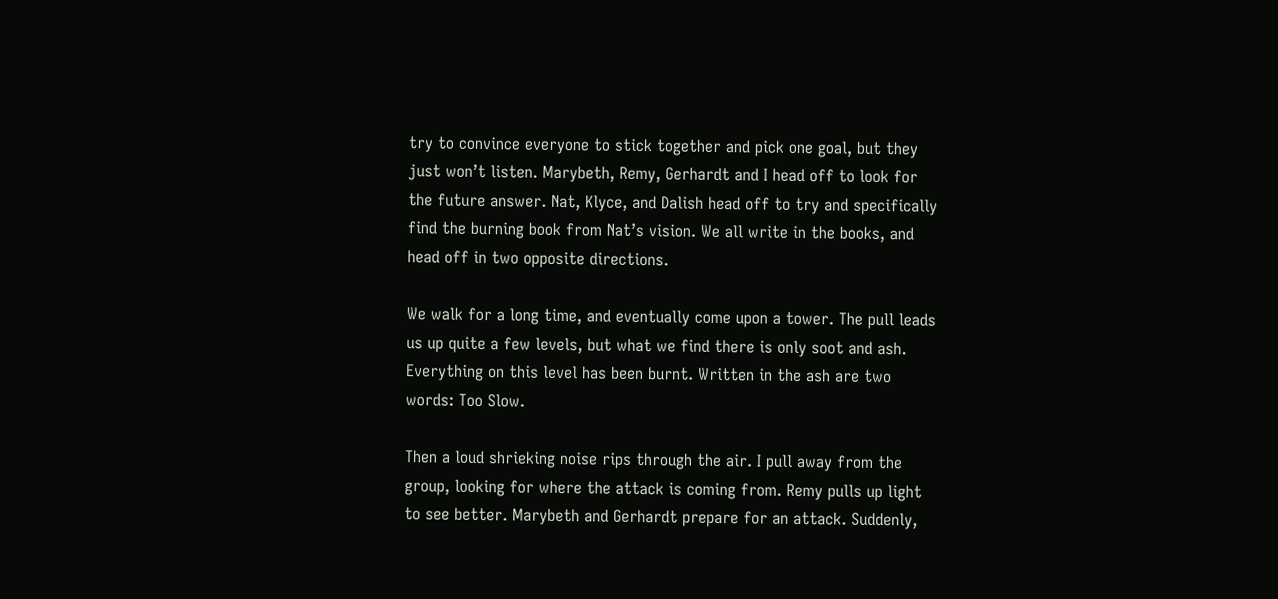try to convince everyone to stick together and pick one goal, but they just won’t listen. Marybeth, Remy, Gerhardt and I head off to look for the future answer. Nat, Klyce, and Dalish head off to try and specifically find the burning book from Nat’s vision. We all write in the books, and head off in two opposite directions.

We walk for a long time, and eventually come upon a tower. The pull leads us up quite a few levels, but what we find there is only soot and ash. Everything on this level has been burnt. Written in the ash are two words: Too Slow.

Then a loud shrieking noise rips through the air. I pull away from the group, looking for where the attack is coming from. Remy pulls up light to see better. Marybeth and Gerhardt prepare for an attack. Suddenly,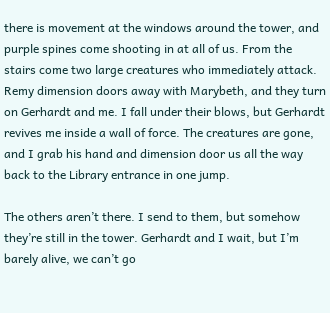there is movement at the windows around the tower, and purple spines come shooting in at all of us. From the stairs come two large creatures who immediately attack. Remy dimension doors away with Marybeth, and they turn on Gerhardt and me. I fall under their blows, but Gerhardt revives me inside a wall of force. The creatures are gone, and I grab his hand and dimension door us all the way back to the Library entrance in one jump.

The others aren’t there. I send to them, but somehow they’re still in the tower. Gerhardt and I wait, but I’m barely alive, we can’t go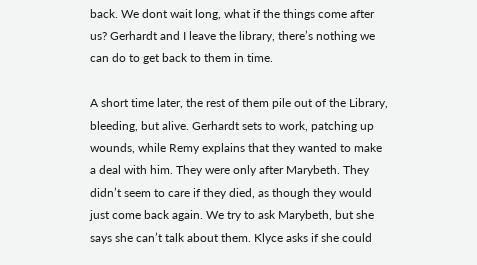back. We dont wait long, what if the things come after us? Gerhardt and I leave the library, there’s nothing we can do to get back to them in time.

A short time later, the rest of them pile out of the Library, bleeding, but alive. Gerhardt sets to work, patching up wounds, while Remy explains that they wanted to make a deal with him. They were only after Marybeth. They didn’t seem to care if they died, as though they would just come back again. We try to ask Marybeth, but she says she can’t talk about them. Klyce asks if she could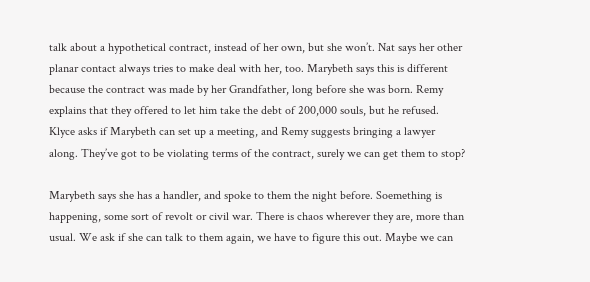talk about a hypothetical contract, instead of her own, but she won’t. Nat says her other planar contact always tries to make deal with her, too. Marybeth says this is different because the contract was made by her Grandfather, long before she was born. Remy explains that they offered to let him take the debt of 200,000 souls, but he refused. Klyce asks if Marybeth can set up a meeting, and Remy suggests bringing a lawyer along. They’ve got to be violating terms of the contract, surely we can get them to stop?

Marybeth says she has a handler, and spoke to them the night before. Soemething is happening, some sort of revolt or civil war. There is chaos wherever they are, more than usual. We ask if she can talk to them again, we have to figure this out. Maybe we can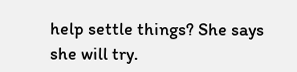help settle things? She says she will try.